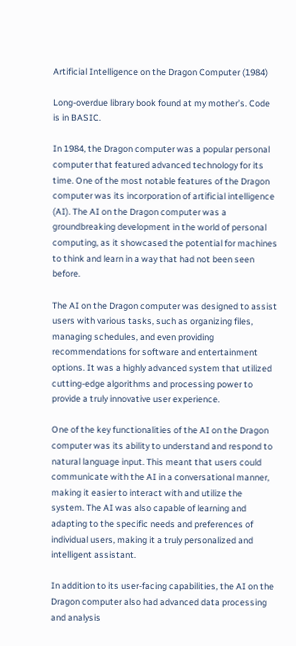Artificial Intelligence on the Dragon Computer (1984)

Long-overdue library book found at my mother’s. Code is in BASIC.

In 1984, the Dragon computer was a popular personal computer that featured advanced technology for its time. One of the most notable features of the Dragon computer was its incorporation of artificial intelligence (AI). The AI on the Dragon computer was a groundbreaking development in the world of personal computing, as it showcased the potential for machines to think and learn in a way that had not been seen before.

The AI on the Dragon computer was designed to assist users with various tasks, such as organizing files, managing schedules, and even providing recommendations for software and entertainment options. It was a highly advanced system that utilized cutting-edge algorithms and processing power to provide a truly innovative user experience.

One of the key functionalities of the AI on the Dragon computer was its ability to understand and respond to natural language input. This meant that users could communicate with the AI in a conversational manner, making it easier to interact with and utilize the system. The AI was also capable of learning and adapting to the specific needs and preferences of individual users, making it a truly personalized and intelligent assistant.

In addition to its user-facing capabilities, the AI on the Dragon computer also had advanced data processing and analysis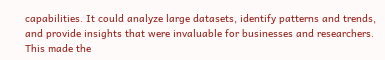capabilities. It could analyze large datasets, identify patterns and trends, and provide insights that were invaluable for businesses and researchers. This made the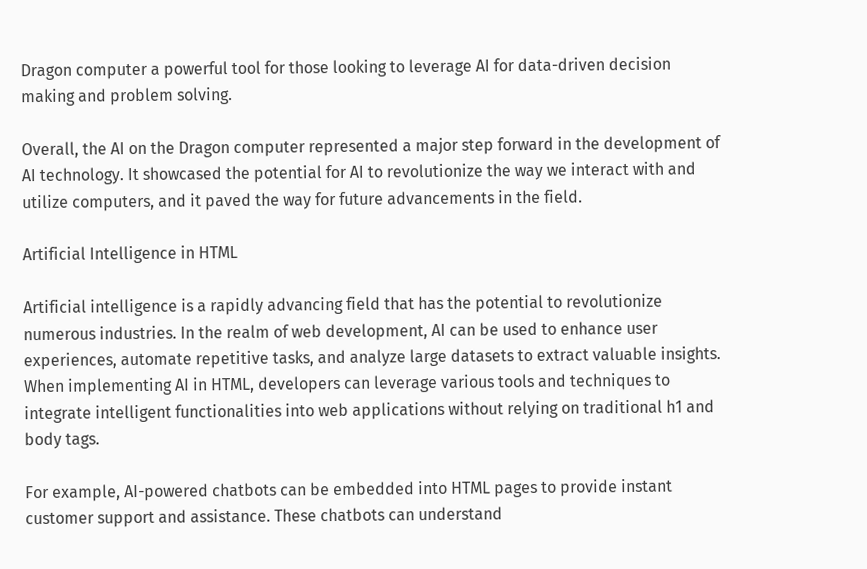Dragon computer a powerful tool for those looking to leverage AI for data-driven decision making and problem solving.

Overall, the AI on the Dragon computer represented a major step forward in the development of AI technology. It showcased the potential for AI to revolutionize the way we interact with and utilize computers, and it paved the way for future advancements in the field.

Artificial Intelligence in HTML

Artificial intelligence is a rapidly advancing field that has the potential to revolutionize numerous industries. In the realm of web development, AI can be used to enhance user experiences, automate repetitive tasks, and analyze large datasets to extract valuable insights. When implementing AI in HTML, developers can leverage various tools and techniques to integrate intelligent functionalities into web applications without relying on traditional h1 and body tags.

For example, AI-powered chatbots can be embedded into HTML pages to provide instant customer support and assistance. These chatbots can understand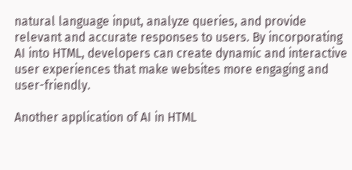natural language input, analyze queries, and provide relevant and accurate responses to users. By incorporating AI into HTML, developers can create dynamic and interactive user experiences that make websites more engaging and user-friendly.

Another application of AI in HTML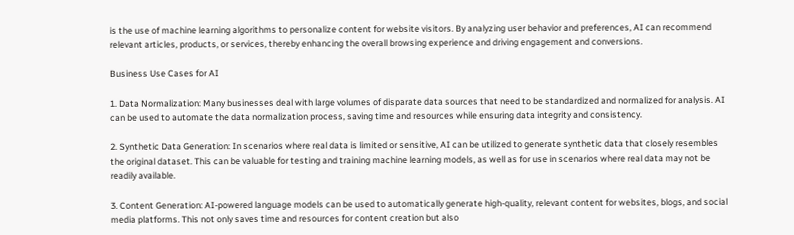is the use of machine learning algorithms to personalize content for website visitors. By analyzing user behavior and preferences, AI can recommend relevant articles, products, or services, thereby enhancing the overall browsing experience and driving engagement and conversions.

Business Use Cases for AI

1. Data Normalization: Many businesses deal with large volumes of disparate data sources that need to be standardized and normalized for analysis. AI can be used to automate the data normalization process, saving time and resources while ensuring data integrity and consistency.

2. Synthetic Data Generation: In scenarios where real data is limited or sensitive, AI can be utilized to generate synthetic data that closely resembles the original dataset. This can be valuable for testing and training machine learning models, as well as for use in scenarios where real data may not be readily available.

3. Content Generation: AI-powered language models can be used to automatically generate high-quality, relevant content for websites, blogs, and social media platforms. This not only saves time and resources for content creation but also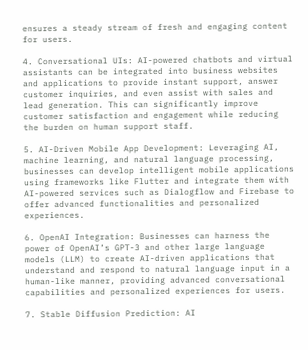ensures a steady stream of fresh and engaging content for users.

4. Conversational UIs: AI-powered chatbots and virtual assistants can be integrated into business websites and applications to provide instant support, answer customer inquiries, and even assist with sales and lead generation. This can significantly improve customer satisfaction and engagement while reducing the burden on human support staff.

5. AI-Driven Mobile App Development: Leveraging AI, machine learning, and natural language processing, businesses can develop intelligent mobile applications using frameworks like Flutter and integrate them with AI-powered services such as Dialogflow and Firebase to offer advanced functionalities and personalized experiences.

6. OpenAI Integration: Businesses can harness the power of OpenAI’s GPT-3 and other large language models (LLM) to create AI-driven applications that understand and respond to natural language input in a human-like manner, providing advanced conversational capabilities and personalized experiences for users.

7. Stable Diffusion Prediction: AI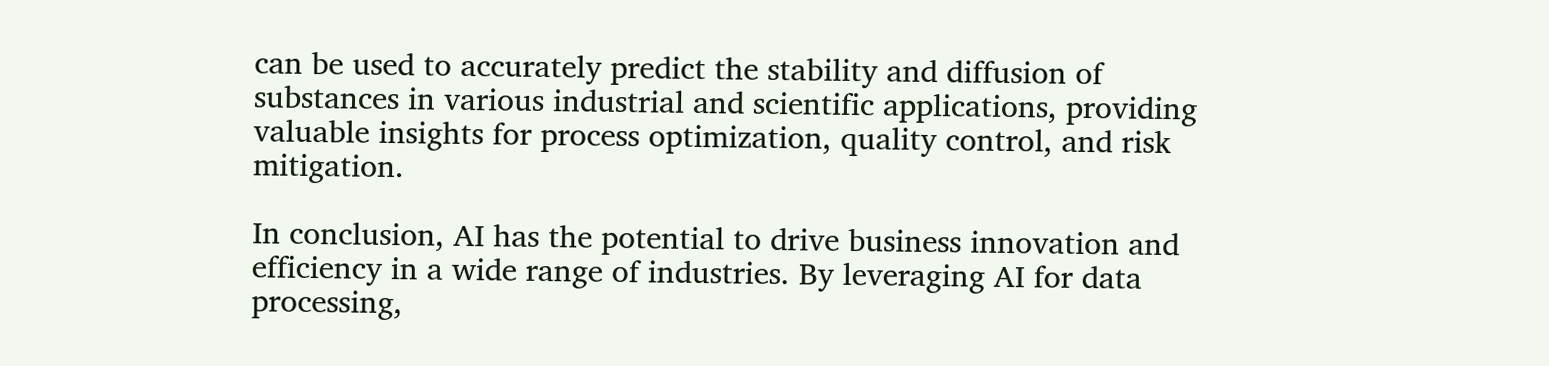can be used to accurately predict the stability and diffusion of substances in various industrial and scientific applications, providing valuable insights for process optimization, quality control, and risk mitigation.

In conclusion, AI has the potential to drive business innovation and efficiency in a wide range of industries. By leveraging AI for data processing,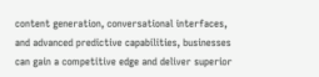content generation, conversational interfaces, and advanced predictive capabilities, businesses can gain a competitive edge and deliver superior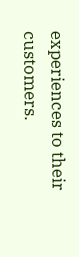experiences to their customers.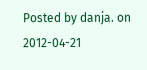Posted by danja. on 2012-04-21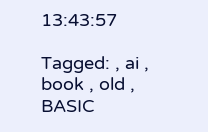13:43:57

Tagged: , ai , book , old , BASIC